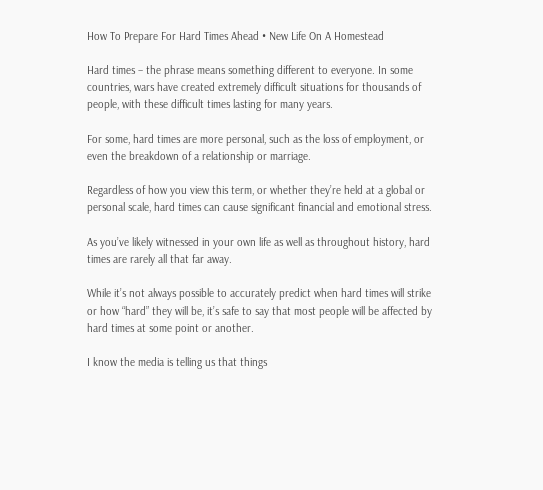How To Prepare For Hard Times Ahead • New Life On A Homestead

Hard times – the phrase means something different to everyone. In some countries, wars have created extremely difficult situations for thousands of people, with these difficult times lasting for many years.

For some, hard times are more personal, such as the loss of employment, or even the breakdown of a relationship or marriage.

Regardless of how you view this term, or whether they’re held at a global or personal scale, hard times can cause significant financial and emotional stress.

As you’ve likely witnessed in your own life as well as throughout history, hard times are rarely all that far away.

While it’s not always possible to accurately predict when hard times will strike or how “hard” they will be, it’s safe to say that most people will be affected by hard times at some point or another.

I know the media is telling us that things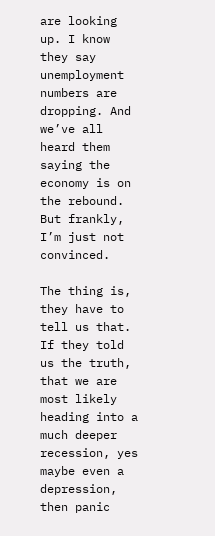are looking up. I know they say unemployment numbers are dropping. And we’ve all heard them saying the economy is on the rebound. But frankly, I’m just not convinced.

The thing is, they have to tell us that. If they told us the truth, that we are most likely heading into a much deeper recession, yes maybe even a depression, then panic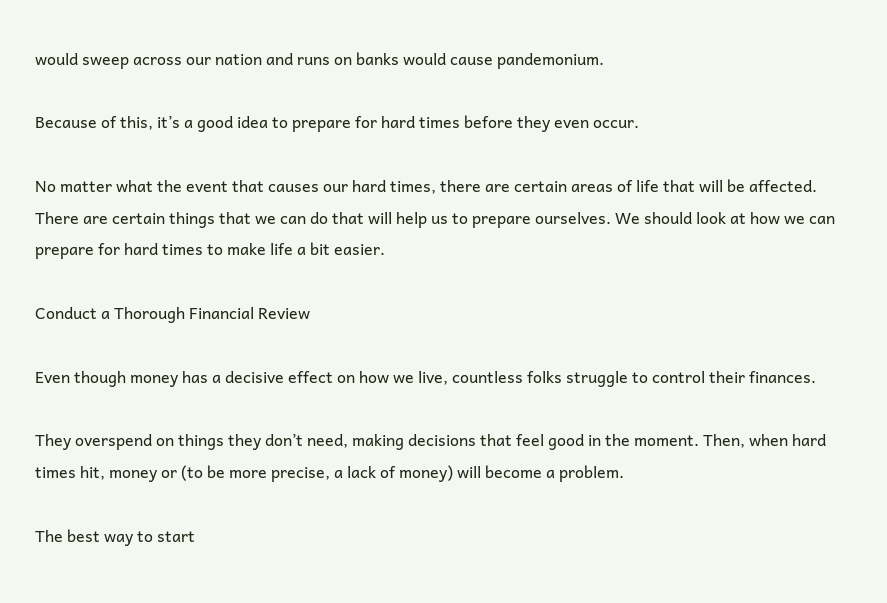would sweep across our nation and runs on banks would cause pandemonium.

Because of this, it’s a good idea to prepare for hard times before they even occur.

No matter what the event that causes our hard times, there are certain areas of life that will be affected. There are certain things that we can do that will help us to prepare ourselves. We should look at how we can prepare for hard times to make life a bit easier.

Conduct a Thorough Financial Review

Even though money has a decisive effect on how we live, countless folks struggle to control their finances.

They overspend on things they don’t need, making decisions that feel good in the moment. Then, when hard times hit, money or (to be more precise, a lack of money) will become a problem.

The best way to start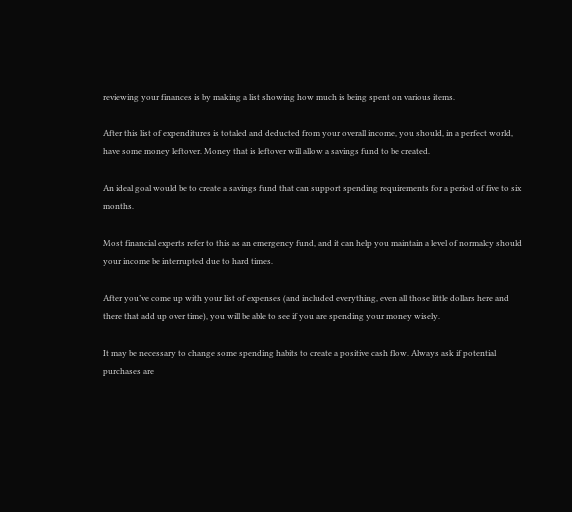reviewing your finances is by making a list showing how much is being spent on various items.

After this list of expenditures is totaled and deducted from your overall income, you should, in a perfect world, have some money leftover. Money that is leftover will allow a savings fund to be created.

An ideal goal would be to create a savings fund that can support spending requirements for a period of five to six months.

Most financial experts refer to this as an emergency fund, and it can help you maintain a level of normalcy should your income be interrupted due to hard times.

After you’ve come up with your list of expenses (and included everything, even all those little dollars here and there that add up over time), you will be able to see if you are spending your money wisely.

It may be necessary to change some spending habits to create a positive cash flow. Always ask if potential purchases are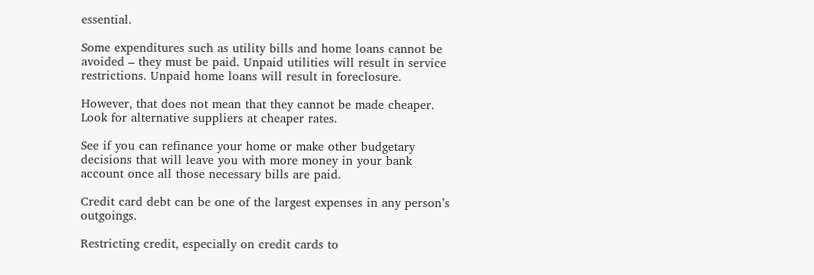essential.

Some expenditures such as utility bills and home loans cannot be avoided – they must be paid. Unpaid utilities will result in service restrictions. Unpaid home loans will result in foreclosure.

However, that does not mean that they cannot be made cheaper. Look for alternative suppliers at cheaper rates.

See if you can refinance your home or make other budgetary decisions that will leave you with more money in your bank account once all those necessary bills are paid.

Credit card debt can be one of the largest expenses in any person’s outgoings.

Restricting credit, especially on credit cards to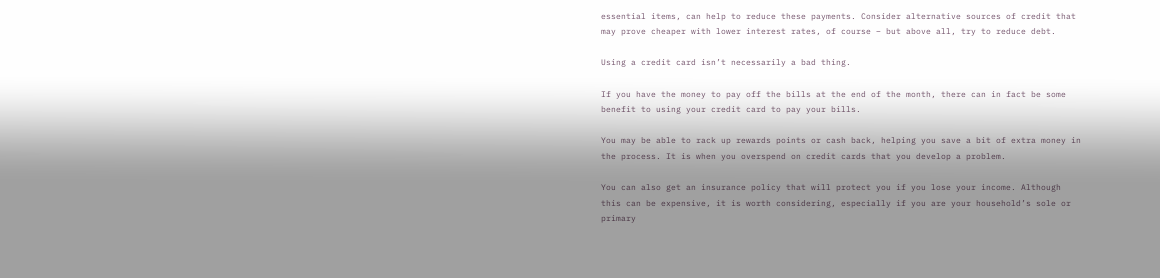essential items, can help to reduce these payments. Consider alternative sources of credit that may prove cheaper with lower interest rates, of course – but above all, try to reduce debt.

Using a credit card isn’t necessarily a bad thing.

If you have the money to pay off the bills at the end of the month, there can in fact be some benefit to using your credit card to pay your bills.

You may be able to rack up rewards points or cash back, helping you save a bit of extra money in the process. It is when you overspend on credit cards that you develop a problem.

You can also get an insurance policy that will protect you if you lose your income. Although this can be expensive, it is worth considering, especially if you are your household’s sole or primary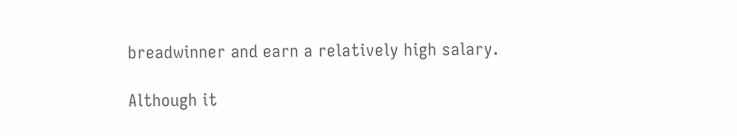breadwinner and earn a relatively high salary.

Although it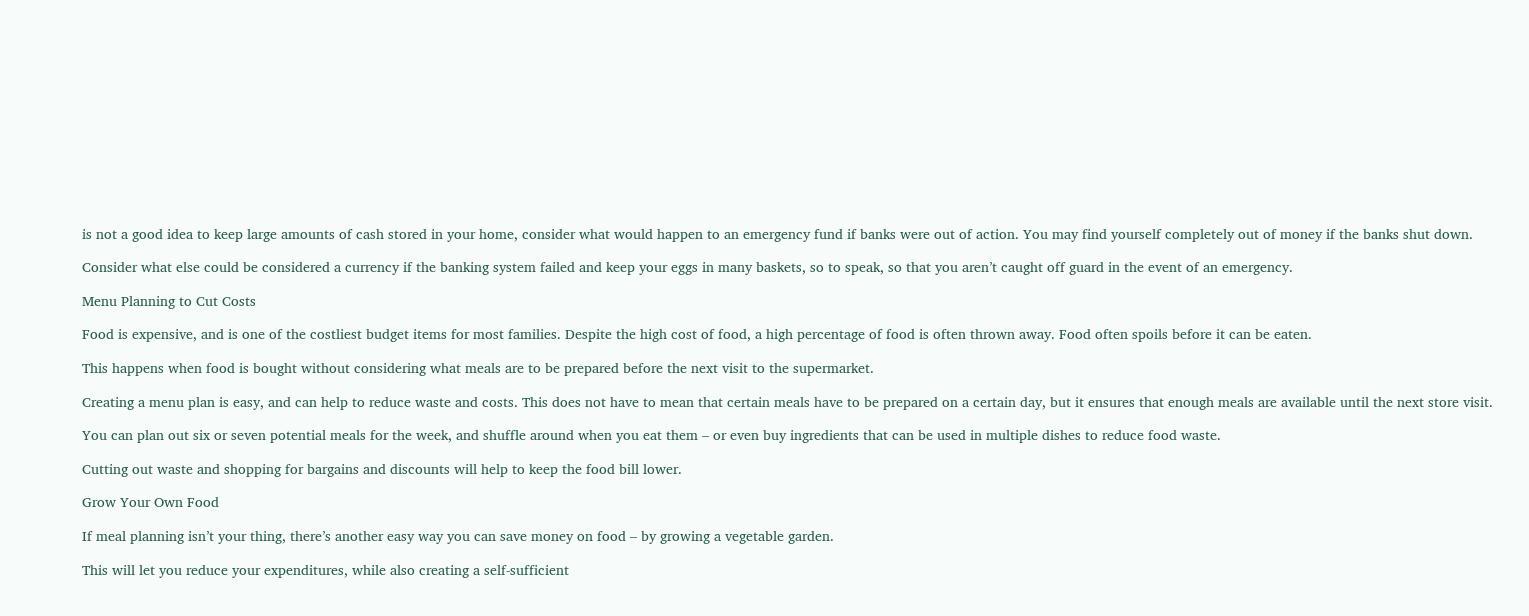is not a good idea to keep large amounts of cash stored in your home, consider what would happen to an emergency fund if banks were out of action. You may find yourself completely out of money if the banks shut down.

Consider what else could be considered a currency if the banking system failed and keep your eggs in many baskets, so to speak, so that you aren’t caught off guard in the event of an emergency.

Menu Planning to Cut Costs

Food is expensive, and is one of the costliest budget items for most families. Despite the high cost of food, a high percentage of food is often thrown away. Food often spoils before it can be eaten.

This happens when food is bought without considering what meals are to be prepared before the next visit to the supermarket.

Creating a menu plan is easy, and can help to reduce waste and costs. This does not have to mean that certain meals have to be prepared on a certain day, but it ensures that enough meals are available until the next store visit.

You can plan out six or seven potential meals for the week, and shuffle around when you eat them – or even buy ingredients that can be used in multiple dishes to reduce food waste.

Cutting out waste and shopping for bargains and discounts will help to keep the food bill lower.

Grow Your Own Food

If meal planning isn’t your thing, there’s another easy way you can save money on food – by growing a vegetable garden.

This will let you reduce your expenditures, while also creating a self-sufficient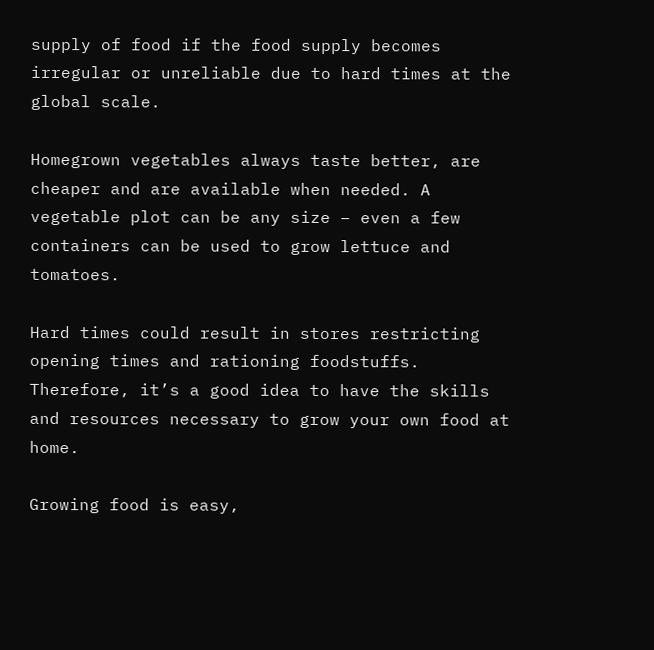supply of food if the food supply becomes irregular or unreliable due to hard times at the global scale.

Homegrown vegetables always taste better, are cheaper and are available when needed. A vegetable plot can be any size – even a few containers can be used to grow lettuce and tomatoes.

Hard times could result in stores restricting opening times and rationing foodstuffs. Therefore, it’s a good idea to have the skills and resources necessary to grow your own food at home.

Growing food is easy,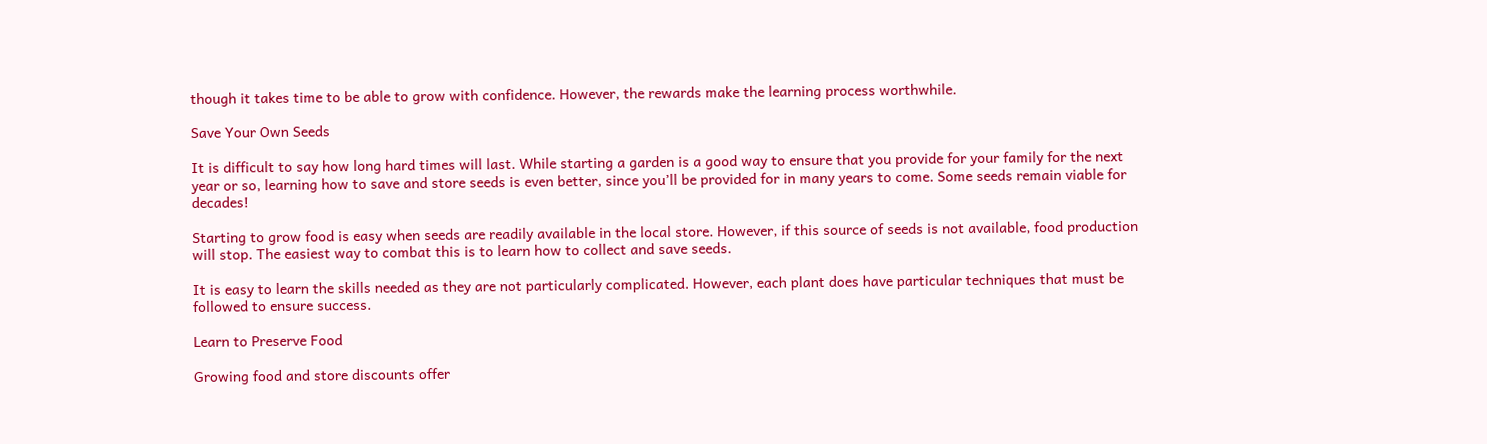though it takes time to be able to grow with confidence. However, the rewards make the learning process worthwhile.

Save Your Own Seeds

It is difficult to say how long hard times will last. While starting a garden is a good way to ensure that you provide for your family for the next year or so, learning how to save and store seeds is even better, since you’ll be provided for in many years to come. Some seeds remain viable for decades!

Starting to grow food is easy when seeds are readily available in the local store. However, if this source of seeds is not available, food production will stop. The easiest way to combat this is to learn how to collect and save seeds.

It is easy to learn the skills needed as they are not particularly complicated. However, each plant does have particular techniques that must be followed to ensure success.

Learn to Preserve Food

Growing food and store discounts offer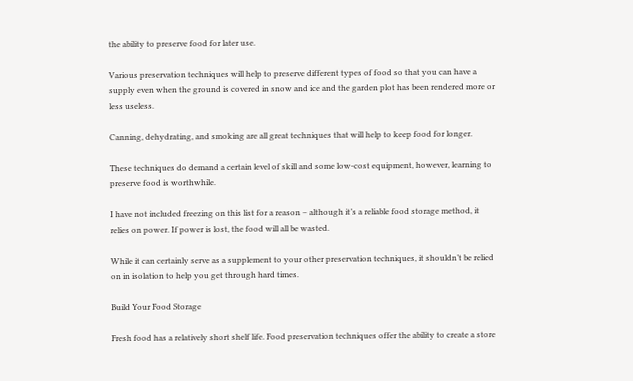the ability to preserve food for later use.

Various preservation techniques will help to preserve different types of food so that you can have a supply even when the ground is covered in snow and ice and the garden plot has been rendered more or less useless.

Canning, dehydrating, and smoking are all great techniques that will help to keep food for longer.

These techniques do demand a certain level of skill and some low-cost equipment, however, learning to preserve food is worthwhile.

I have not included freezing on this list for a reason – although it’s a reliable food storage method, it relies on power. If power is lost, the food will all be wasted.

While it can certainly serve as a supplement to your other preservation techniques, it shouldn’t be relied on in isolation to help you get through hard times.

Build Your Food Storage

Fresh food has a relatively short shelf life. Food preservation techniques offer the ability to create a store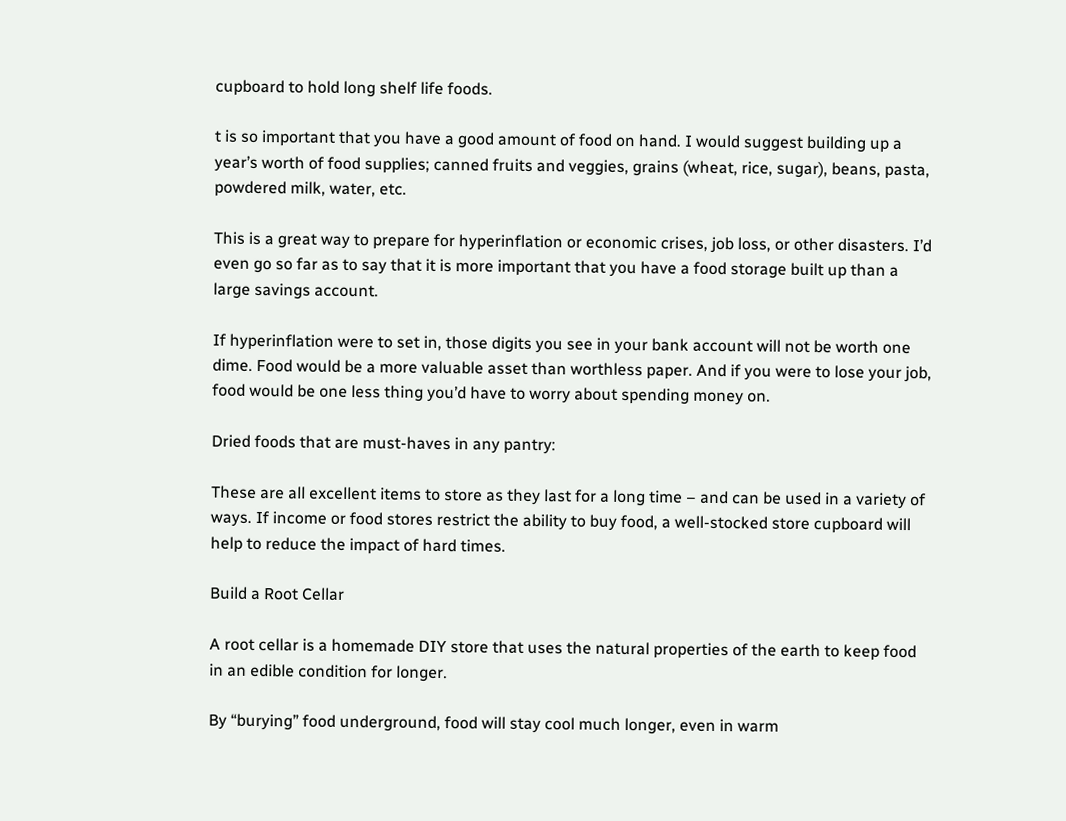cupboard to hold long shelf life foods.

t is so important that you have a good amount of food on hand. I would suggest building up a year’s worth of food supplies; canned fruits and veggies, grains (wheat, rice, sugar), beans, pasta, powdered milk, water, etc.

This is a great way to prepare for hyperinflation or economic crises, job loss, or other disasters. I’d even go so far as to say that it is more important that you have a food storage built up than a large savings account.

If hyperinflation were to set in, those digits you see in your bank account will not be worth one dime. Food would be a more valuable asset than worthless paper. And if you were to lose your job, food would be one less thing you’d have to worry about spending money on.

Dried foods that are must-haves in any pantry:

These are all excellent items to store as they last for a long time – and can be used in a variety of ways. If income or food stores restrict the ability to buy food, a well-stocked store cupboard will help to reduce the impact of hard times.

Build a Root Cellar

A root cellar is a homemade DIY store that uses the natural properties of the earth to keep food in an edible condition for longer.

By “burying” food underground, food will stay cool much longer, even in warm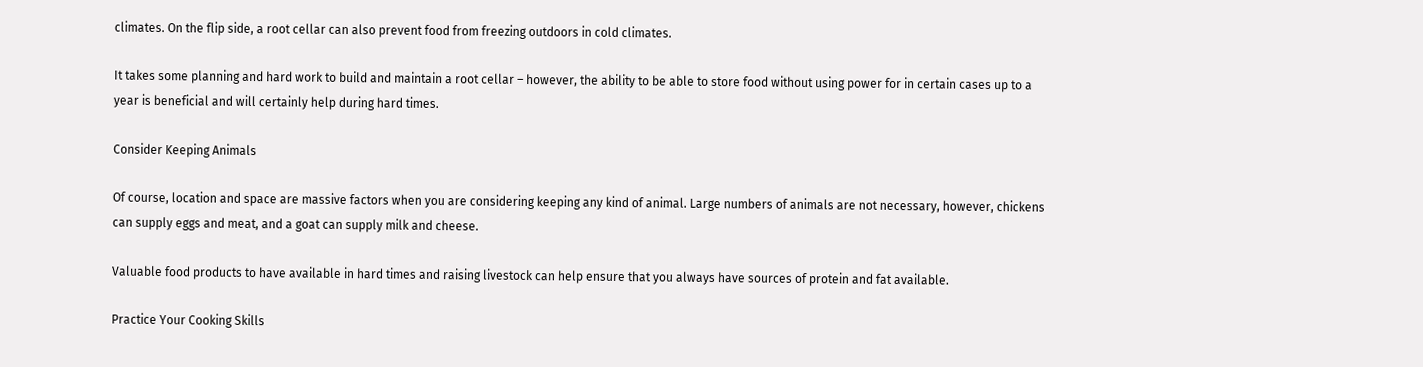climates. On the flip side, a root cellar can also prevent food from freezing outdoors in cold climates.

It takes some planning and hard work to build and maintain a root cellar – however, the ability to be able to store food without using power for in certain cases up to a year is beneficial and will certainly help during hard times.

Consider Keeping Animals

Of course, location and space are massive factors when you are considering keeping any kind of animal. Large numbers of animals are not necessary, however, chickens can supply eggs and meat, and a goat can supply milk and cheese.

Valuable food products to have available in hard times and raising livestock can help ensure that you always have sources of protein and fat available.

Practice Your Cooking Skills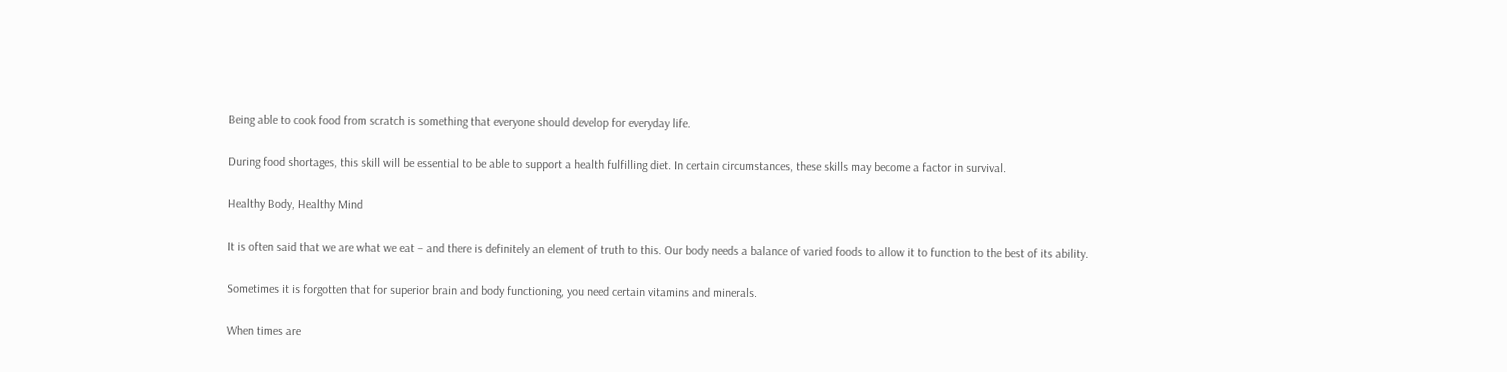Being able to cook food from scratch is something that everyone should develop for everyday life.

During food shortages, this skill will be essential to be able to support a health fulfilling diet. In certain circumstances, these skills may become a factor in survival.

Healthy Body, Healthy Mind

It is often said that we are what we eat – and there is definitely an element of truth to this. Our body needs a balance of varied foods to allow it to function to the best of its ability.

Sometimes it is forgotten that for superior brain and body functioning, you need certain vitamins and minerals.

When times are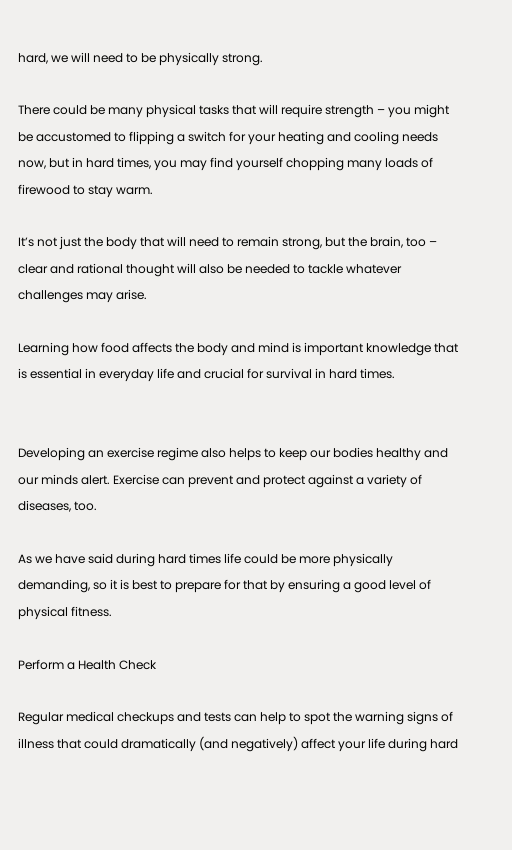hard, we will need to be physically strong.

There could be many physical tasks that will require strength – you might be accustomed to flipping a switch for your heating and cooling needs now, but in hard times, you may find yourself chopping many loads of firewood to stay warm.

It’s not just the body that will need to remain strong, but the brain, too – clear and rational thought will also be needed to tackle whatever challenges may arise.

Learning how food affects the body and mind is important knowledge that is essential in everyday life and crucial for survival in hard times.


Developing an exercise regime also helps to keep our bodies healthy and our minds alert. Exercise can prevent and protect against a variety of diseases, too.

As we have said during hard times life could be more physically demanding, so it is best to prepare for that by ensuring a good level of physical fitness.

Perform a Health Check

Regular medical checkups and tests can help to spot the warning signs of illness that could dramatically (and negatively) affect your life during hard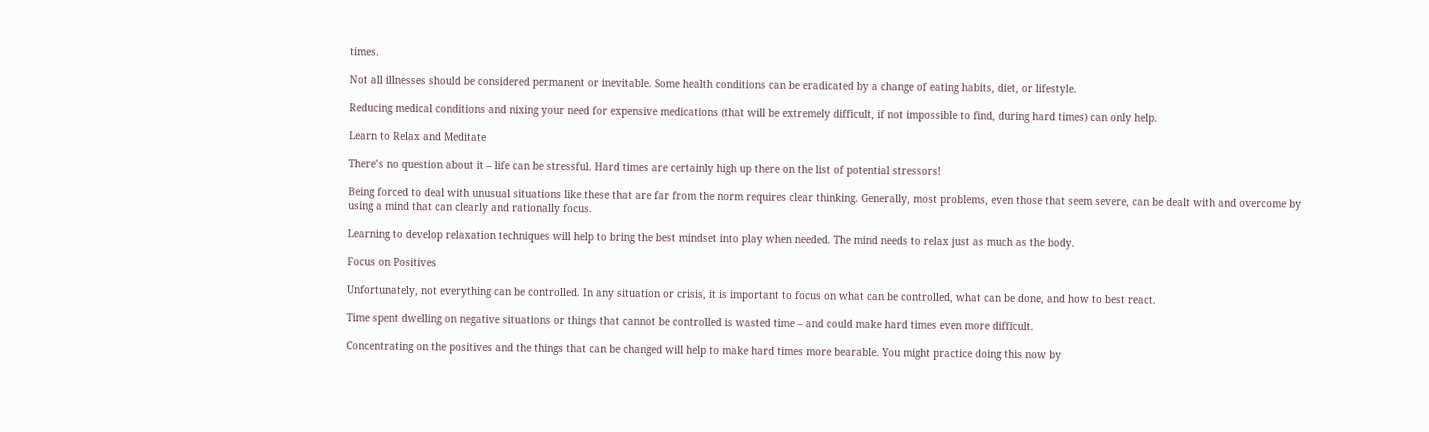times.

Not all illnesses should be considered permanent or inevitable. Some health conditions can be eradicated by a change of eating habits, diet, or lifestyle.

Reducing medical conditions and nixing your need for expensive medications (that will be extremely difficult, if not impossible to find, during hard times) can only help.

Learn to Relax and Meditate

There’s no question about it – life can be stressful. Hard times are certainly high up there on the list of potential stressors!

Being forced to deal with unusual situations like these that are far from the norm requires clear thinking. Generally, most problems, even those that seem severe, can be dealt with and overcome by using a mind that can clearly and rationally focus.

Learning to develop relaxation techniques will help to bring the best mindset into play when needed. The mind needs to relax just as much as the body.

Focus on Positives

Unfortunately, not everything can be controlled. In any situation or crisis, it is important to focus on what can be controlled, what can be done, and how to best react.

Time spent dwelling on negative situations or things that cannot be controlled is wasted time – and could make hard times even more difficult.

Concentrating on the positives and the things that can be changed will help to make hard times more bearable. You might practice doing this now by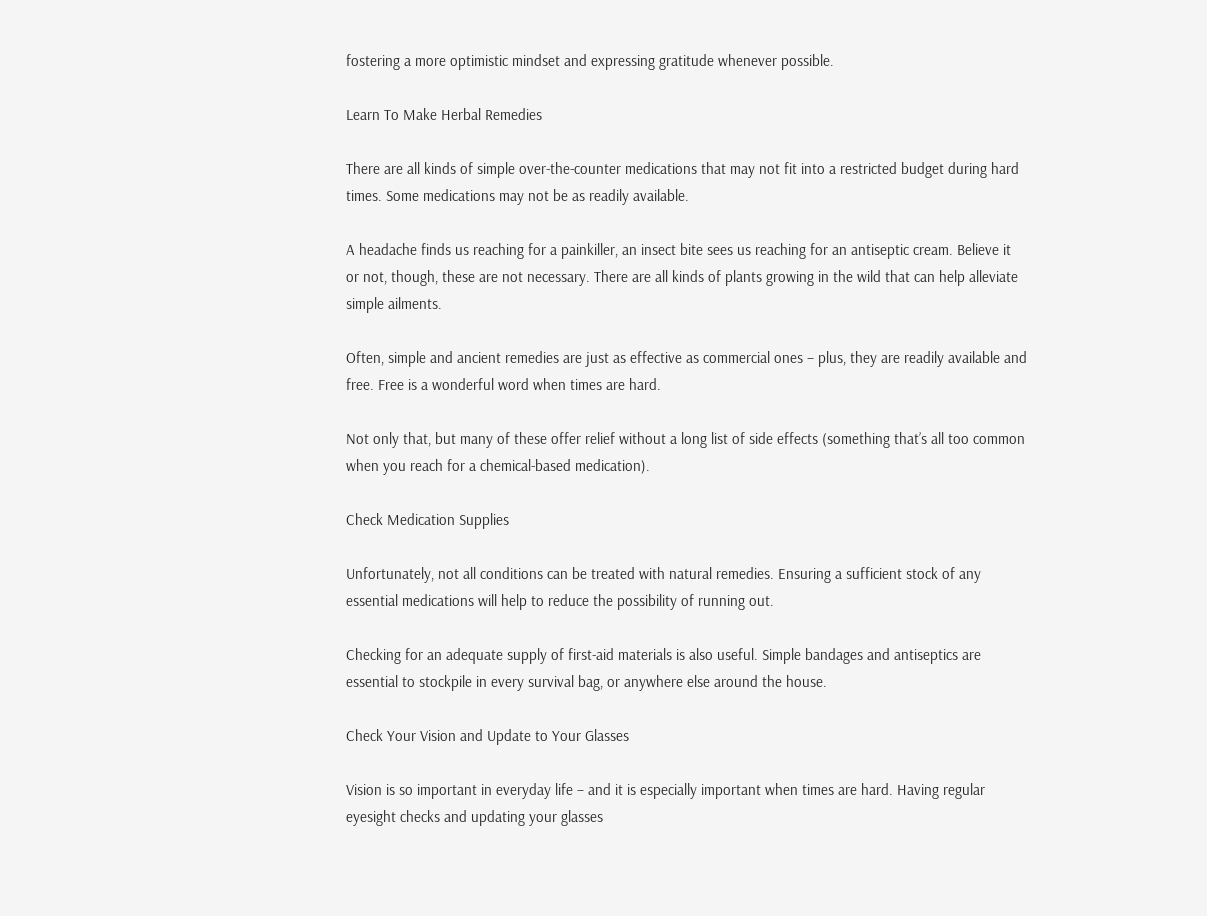fostering a more optimistic mindset and expressing gratitude whenever possible.

Learn To Make Herbal Remedies

There are all kinds of simple over-the-counter medications that may not fit into a restricted budget during hard times. Some medications may not be as readily available.

A headache finds us reaching for a painkiller, an insect bite sees us reaching for an antiseptic cream. Believe it or not, though, these are not necessary. There are all kinds of plants growing in the wild that can help alleviate simple ailments.

Often, simple and ancient remedies are just as effective as commercial ones – plus, they are readily available and free. Free is a wonderful word when times are hard.

Not only that, but many of these offer relief without a long list of side effects (something that’s all too common when you reach for a chemical-based medication).

Check Medication Supplies

Unfortunately, not all conditions can be treated with natural remedies. Ensuring a sufficient stock of any essential medications will help to reduce the possibility of running out.

Checking for an adequate supply of first-aid materials is also useful. Simple bandages and antiseptics are essential to stockpile in every survival bag, or anywhere else around the house.

Check Your Vision and Update to Your Glasses

Vision is so important in everyday life – and it is especially important when times are hard. Having regular eyesight checks and updating your glasses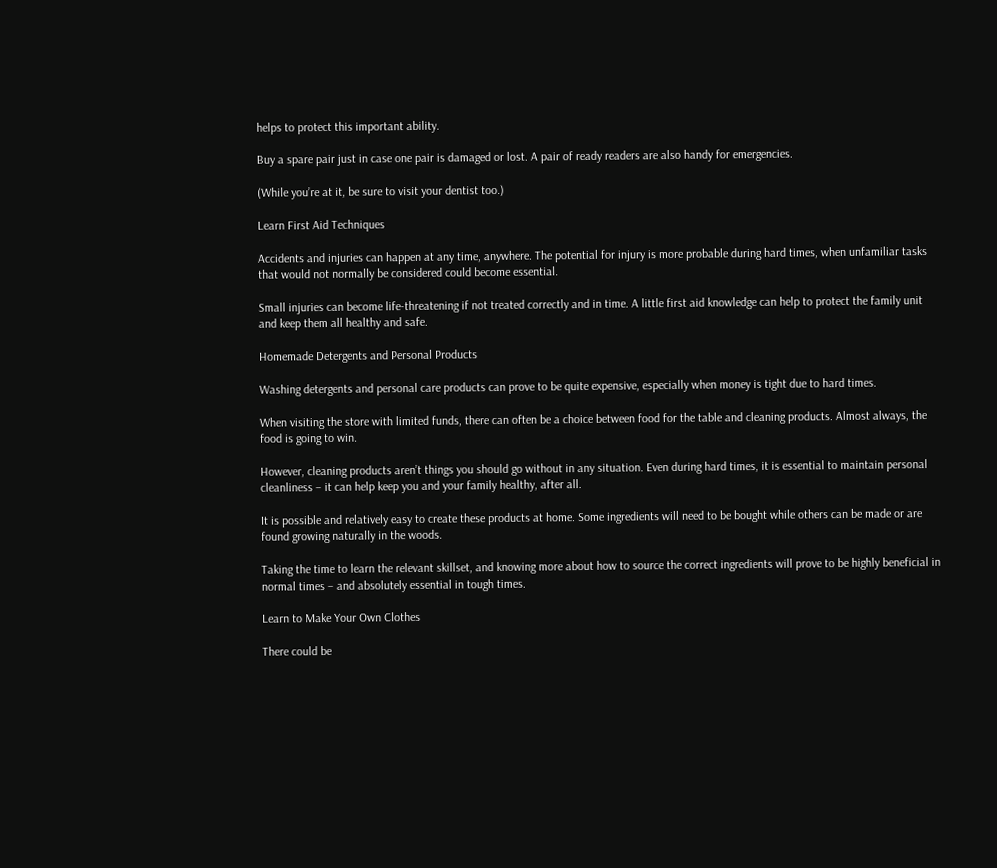helps to protect this important ability.

Buy a spare pair just in case one pair is damaged or lost. A pair of ready readers are also handy for emergencies.

(While you’re at it, be sure to visit your dentist too.)

Learn First Aid Techniques

Accidents and injuries can happen at any time, anywhere. The potential for injury is more probable during hard times, when unfamiliar tasks that would not normally be considered could become essential.

Small injuries can become life-threatening if not treated correctly and in time. A little first aid knowledge can help to protect the family unit and keep them all healthy and safe.

Homemade Detergents and Personal Products

Washing detergents and personal care products can prove to be quite expensive, especially when money is tight due to hard times.

When visiting the store with limited funds, there can often be a choice between food for the table and cleaning products. Almost always, the food is going to win.

However, cleaning products aren’t things you should go without in any situation. Even during hard times, it is essential to maintain personal cleanliness – it can help keep you and your family healthy, after all.

It is possible and relatively easy to create these products at home. Some ingredients will need to be bought while others can be made or are found growing naturally in the woods.

Taking the time to learn the relevant skillset, and knowing more about how to source the correct ingredients will prove to be highly beneficial in normal times – and absolutely essential in tough times.

Learn to Make Your Own Clothes

There could be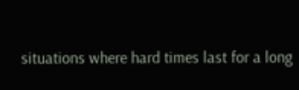situations where hard times last for a long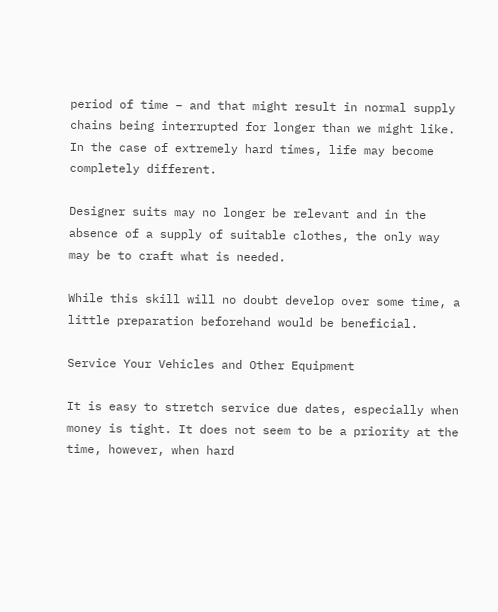period of time – and that might result in normal supply chains being interrupted for longer than we might like. In the case of extremely hard times, life may become completely different.

Designer suits may no longer be relevant and in the absence of a supply of suitable clothes, the only way may be to craft what is needed.

While this skill will no doubt develop over some time, a little preparation beforehand would be beneficial.

Service Your Vehicles and Other Equipment

It is easy to stretch service due dates, especially when money is tight. It does not seem to be a priority at the time, however, when hard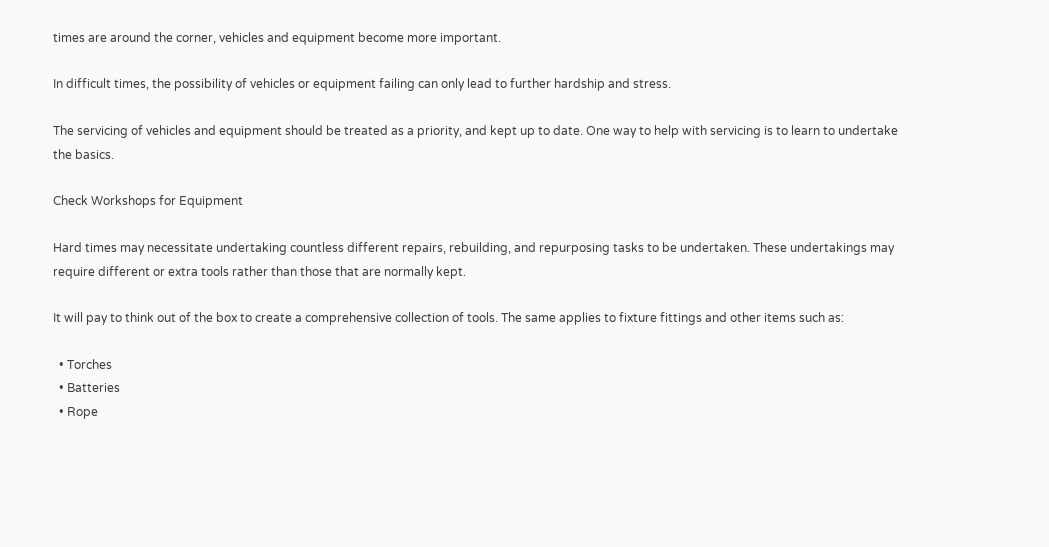times are around the corner, vehicles and equipment become more important.

In difficult times, the possibility of vehicles or equipment failing can only lead to further hardship and stress.

The servicing of vehicles and equipment should be treated as a priority, and kept up to date. One way to help with servicing is to learn to undertake the basics.

Check Workshops for Equipment

Hard times may necessitate undertaking countless different repairs, rebuilding, and repurposing tasks to be undertaken. These undertakings may require different or extra tools rather than those that are normally kept.

It will pay to think out of the box to create a comprehensive collection of tools. The same applies to fixture fittings and other items such as:

  • Torches
  • Batteries
  • Rope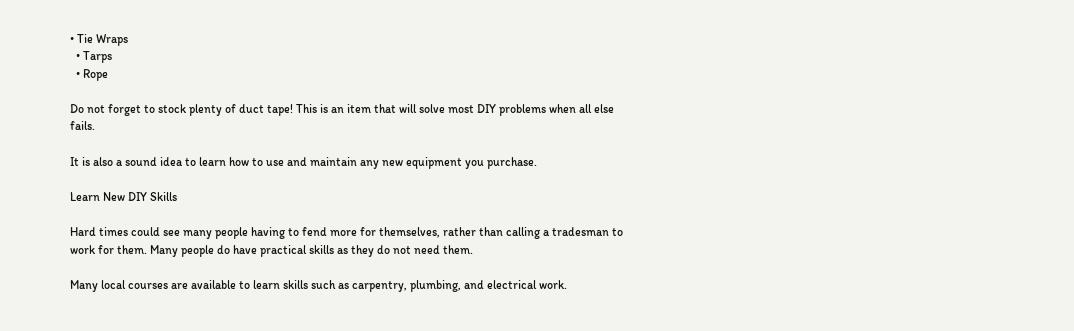• Tie Wraps
  • Tarps
  • Rope

Do not forget to stock plenty of duct tape! This is an item that will solve most DIY problems when all else fails.

It is also a sound idea to learn how to use and maintain any new equipment you purchase.

Learn New DIY Skills

Hard times could see many people having to fend more for themselves, rather than calling a tradesman to work for them. Many people do have practical skills as they do not need them.

Many local courses are available to learn skills such as carpentry, plumbing, and electrical work.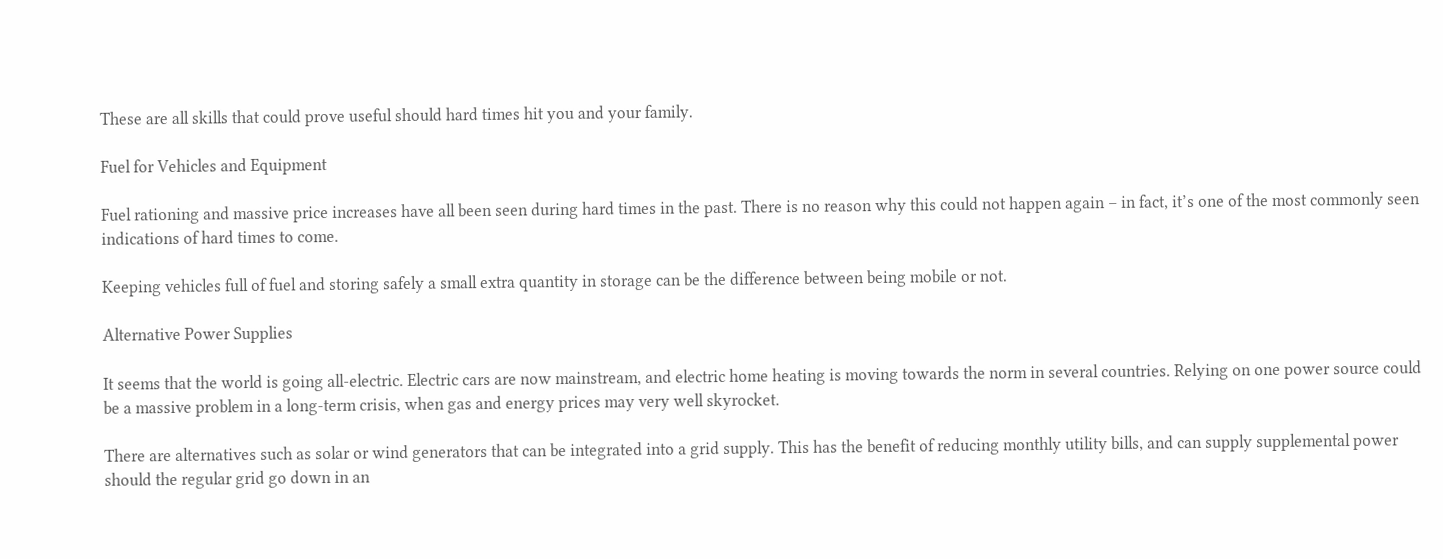These are all skills that could prove useful should hard times hit you and your family.

Fuel for Vehicles and Equipment

Fuel rationing and massive price increases have all been seen during hard times in the past. There is no reason why this could not happen again – in fact, it’s one of the most commonly seen indications of hard times to come.

Keeping vehicles full of fuel and storing safely a small extra quantity in storage can be the difference between being mobile or not.

Alternative Power Supplies

It seems that the world is going all-electric. Electric cars are now mainstream, and electric home heating is moving towards the norm in several countries. Relying on one power source could be a massive problem in a long-term crisis, when gas and energy prices may very well skyrocket.

There are alternatives such as solar or wind generators that can be integrated into a grid supply. This has the benefit of reducing monthly utility bills, and can supply supplemental power should the regular grid go down in an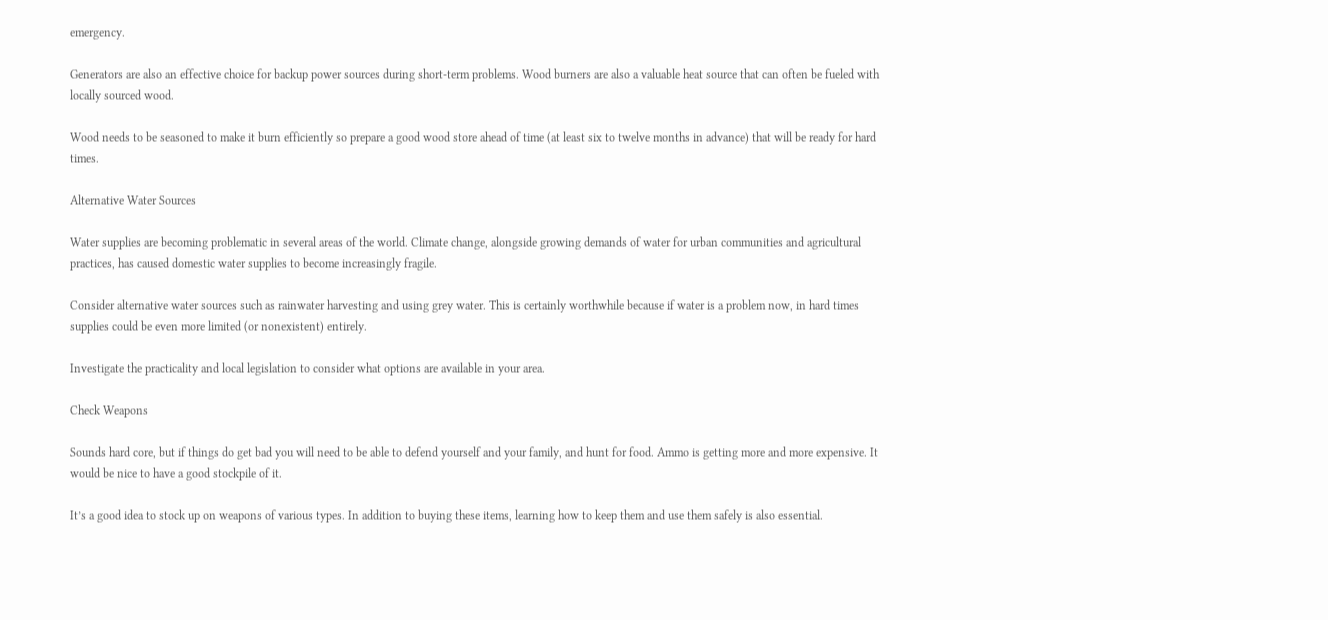emergency.

Generators are also an effective choice for backup power sources during short-term problems. Wood burners are also a valuable heat source that can often be fueled with locally sourced wood.

Wood needs to be seasoned to make it burn efficiently so prepare a good wood store ahead of time (at least six to twelve months in advance) that will be ready for hard times.

Alternative Water Sources

Water supplies are becoming problematic in several areas of the world. Climate change, alongside growing demands of water for urban communities and agricultural practices, has caused domestic water supplies to become increasingly fragile.

Consider alternative water sources such as rainwater harvesting and using grey water. This is certainly worthwhile because if water is a problem now, in hard times supplies could be even more limited (or nonexistent) entirely.

Investigate the practicality and local legislation to consider what options are available in your area.

Check Weapons

Sounds hard core, but if things do get bad you will need to be able to defend yourself and your family, and hunt for food. Ammo is getting more and more expensive. It would be nice to have a good stockpile of it.

It’s a good idea to stock up on weapons of various types. In addition to buying these items, learning how to keep them and use them safely is also essential.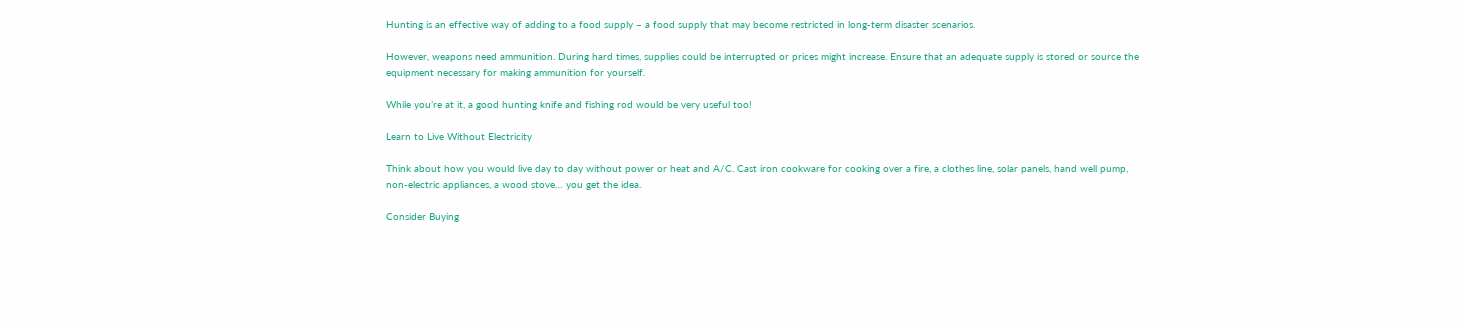Hunting is an effective way of adding to a food supply – a food supply that may become restricted in long-term disaster scenarios.

However, weapons need ammunition. During hard times, supplies could be interrupted or prices might increase. Ensure that an adequate supply is stored or source the equipment necessary for making ammunition for yourself.

While you’re at it, a good hunting knife and fishing rod would be very useful too!

Learn to Live Without Electricity

Think about how you would live day to day without power or heat and A/C. Cast iron cookware for cooking over a fire, a clothes line, solar panels, hand well pump, non-electric appliances, a wood stove… you get the idea.

Consider Buying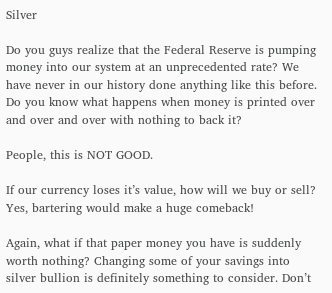Silver

Do you guys realize that the Federal Reserve is pumping money into our system at an unprecedented rate? We have never in our history done anything like this before. Do you know what happens when money is printed over and over and over with nothing to back it?

People, this is NOT GOOD.

If our currency loses it’s value, how will we buy or sell? Yes, bartering would make a huge comeback!

Again, what if that paper money you have is suddenly worth nothing? Changing some of your savings into silver bullion is definitely something to consider. Don’t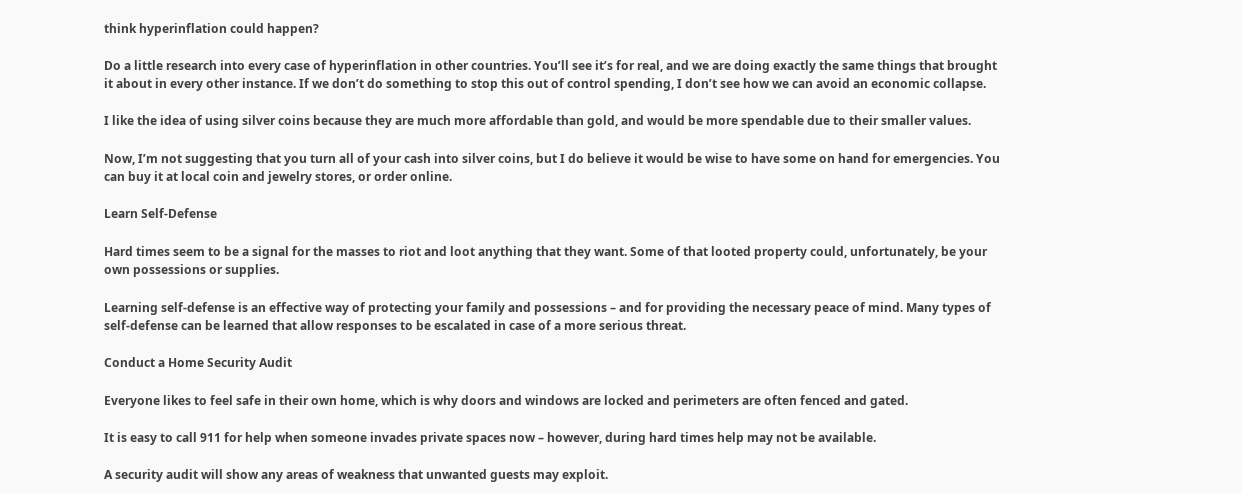think hyperinflation could happen?

Do a little research into every case of hyperinflation in other countries. You’ll see it’s for real, and we are doing exactly the same things that brought it about in every other instance. If we don’t do something to stop this out of control spending, I don’t see how we can avoid an economic collapse.

I like the idea of using silver coins because they are much more affordable than gold, and would be more spendable due to their smaller values.

Now, I’m not suggesting that you turn all of your cash into silver coins, but I do believe it would be wise to have some on hand for emergencies. You can buy it at local coin and jewelry stores, or order online.

Learn Self-Defense

Hard times seem to be a signal for the masses to riot and loot anything that they want. Some of that looted property could, unfortunately, be your own possessions or supplies.

Learning self-defense is an effective way of protecting your family and possessions – and for providing the necessary peace of mind. Many types of self-defense can be learned that allow responses to be escalated in case of a more serious threat.

Conduct a Home Security Audit

Everyone likes to feel safe in their own home, which is why doors and windows are locked and perimeters are often fenced and gated.

It is easy to call 911 for help when someone invades private spaces now – however, during hard times help may not be available.

A security audit will show any areas of weakness that unwanted guests may exploit.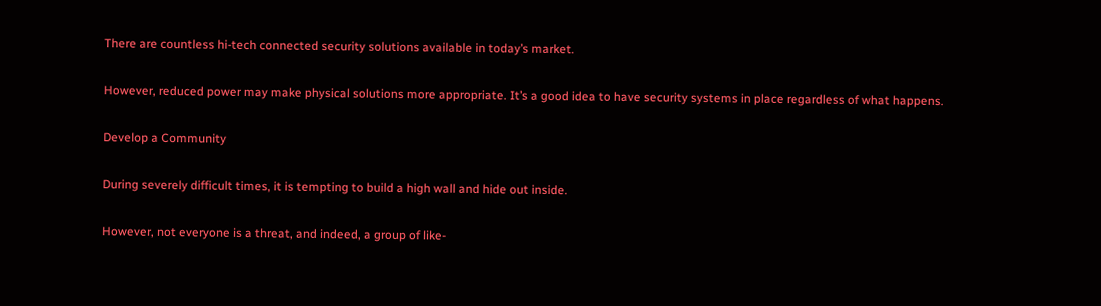There are countless hi-tech connected security solutions available in today’s market.

However, reduced power may make physical solutions more appropriate. It’s a good idea to have security systems in place regardless of what happens.

Develop a Community

During severely difficult times, it is tempting to build a high wall and hide out inside.

However, not everyone is a threat, and indeed, a group of like-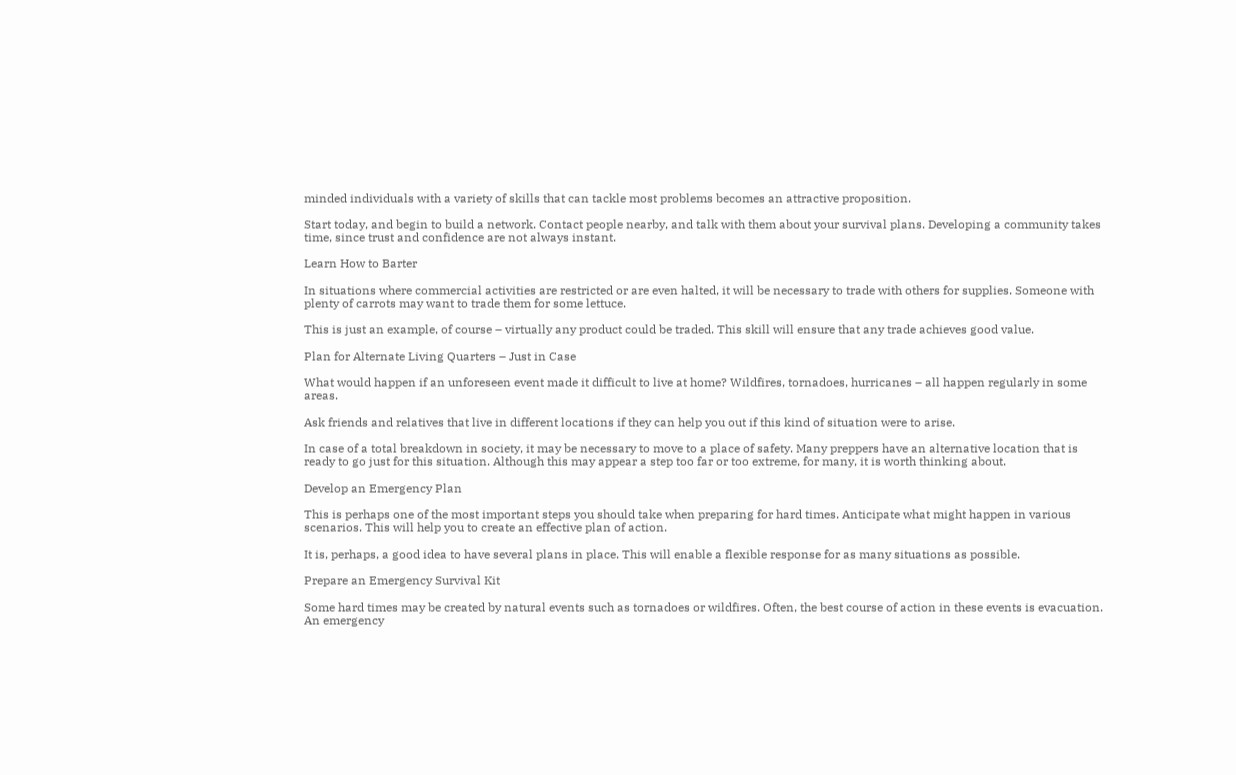minded individuals with a variety of skills that can tackle most problems becomes an attractive proposition.

Start today, and begin to build a network. Contact people nearby, and talk with them about your survival plans. Developing a community takes time, since trust and confidence are not always instant.

Learn How to Barter

In situations where commercial activities are restricted or are even halted, it will be necessary to trade with others for supplies. Someone with plenty of carrots may want to trade them for some lettuce.

This is just an example, of course – virtually any product could be traded. This skill will ensure that any trade achieves good value.

Plan for Alternate Living Quarters – Just in Case

What would happen if an unforeseen event made it difficult to live at home? Wildfires, tornadoes, hurricanes – all happen regularly in some areas.

Ask friends and relatives that live in different locations if they can help you out if this kind of situation were to arise.

In case of a total breakdown in society, it may be necessary to move to a place of safety. Many preppers have an alternative location that is ready to go just for this situation. Although this may appear a step too far or too extreme, for many, it is worth thinking about.

Develop an Emergency Plan

This is perhaps one of the most important steps you should take when preparing for hard times. Anticipate what might happen in various scenarios. This will help you to create an effective plan of action.

It is, perhaps, a good idea to have several plans in place. This will enable a flexible response for as many situations as possible.

Prepare an Emergency Survival Kit

Some hard times may be created by natural events such as tornadoes or wildfires. Often, the best course of action in these events is evacuation. An emergency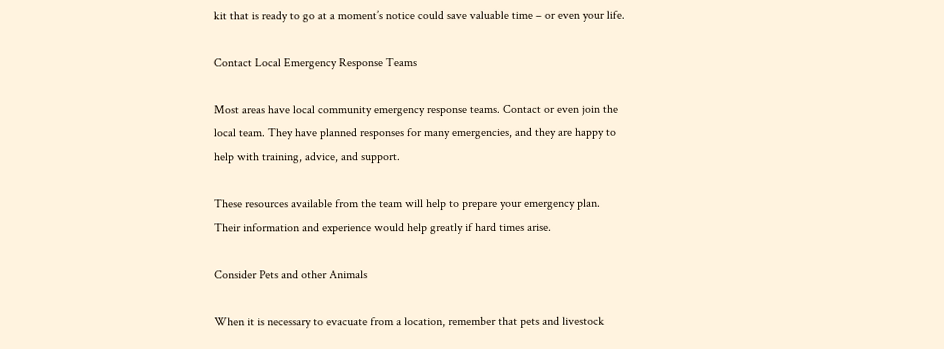kit that is ready to go at a moment’s notice could save valuable time – or even your life.

Contact Local Emergency Response Teams

Most areas have local community emergency response teams. Contact or even join the local team. They have planned responses for many emergencies, and they are happy to help with training, advice, and support.

These resources available from the team will help to prepare your emergency plan. Their information and experience would help greatly if hard times arise.

Consider Pets and other Animals

When it is necessary to evacuate from a location, remember that pets and livestock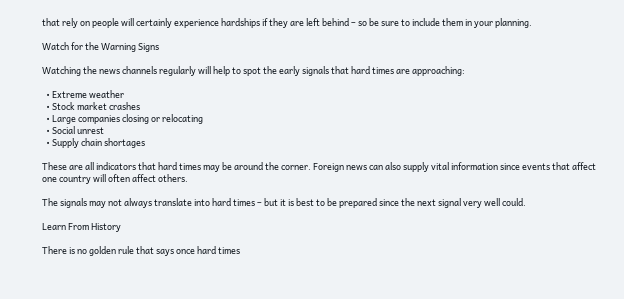that rely on people will certainly experience hardships if they are left behind – so be sure to include them in your planning.

Watch for the Warning Signs

Watching the news channels regularly will help to spot the early signals that hard times are approaching:

  • Extreme weather
  • Stock market crashes
  • Large companies closing or relocating
  • Social unrest
  • Supply chain shortages

These are all indicators that hard times may be around the corner. Foreign news can also supply vital information since events that affect one country will often affect others.

The signals may not always translate into hard times – but it is best to be prepared since the next signal very well could.

Learn From History

There is no golden rule that says once hard times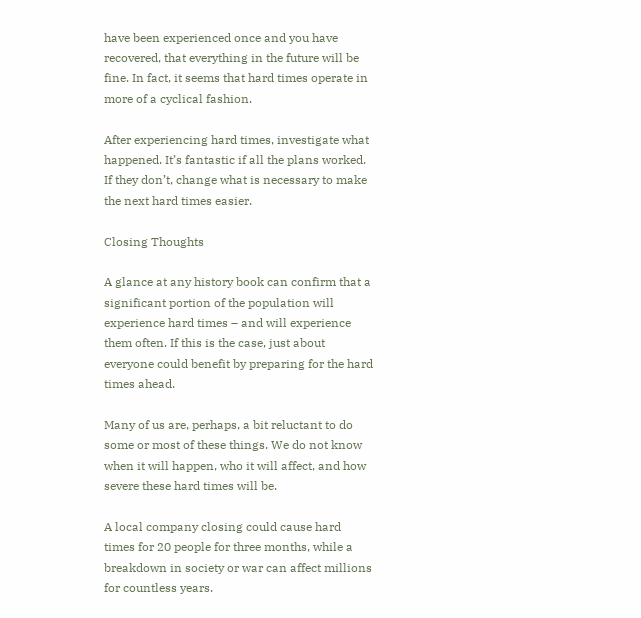have been experienced once and you have recovered, that everything in the future will be fine. In fact, it seems that hard times operate in more of a cyclical fashion.

After experiencing hard times, investigate what happened. It’s fantastic if all the plans worked. If they don’t, change what is necessary to make the next hard times easier.

Closing Thoughts

A glance at any history book can confirm that a significant portion of the population will experience hard times – and will experience them often. If this is the case, just about everyone could benefit by preparing for the hard times ahead.

Many of us are, perhaps, a bit reluctant to do some or most of these things. We do not know when it will happen, who it will affect, and how severe these hard times will be.

A local company closing could cause hard times for 20 people for three months, while a breakdown in society or war can affect millions for countless years.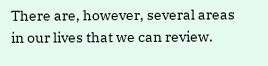There are, however, several areas in our lives that we can review.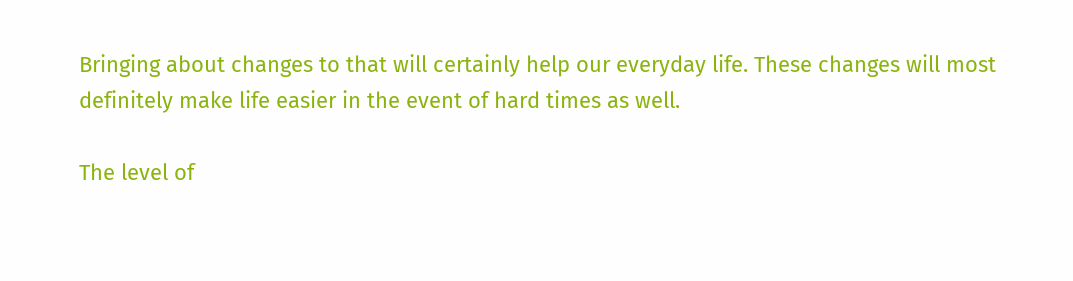Bringing about changes to that will certainly help our everyday life. These changes will most definitely make life easier in the event of hard times as well.

The level of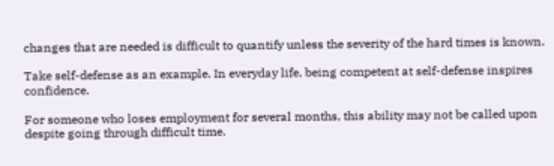changes that are needed is difficult to quantify unless the severity of the hard times is known.

Take self-defense as an example. In everyday life, being competent at self-defense inspires confidence.

For someone who loses employment for several months, this ability may not be called upon despite going through difficult time.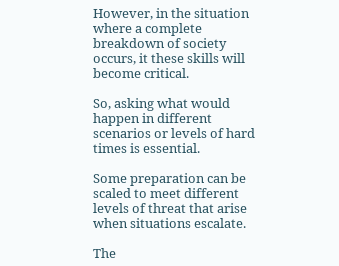However, in the situation where a complete breakdown of society occurs, it these skills will become critical.

So, asking what would happen in different scenarios or levels of hard times is essential.

Some preparation can be scaled to meet different levels of threat that arise when situations escalate.

The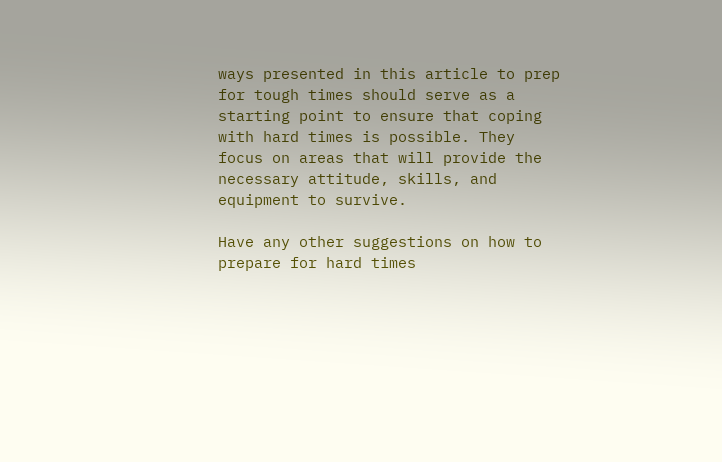ways presented in this article to prep for tough times should serve as a starting point to ensure that coping with hard times is possible. They focus on areas that will provide the necessary attitude, skills, and equipment to survive.

Have any other suggestions on how to prepare for hard times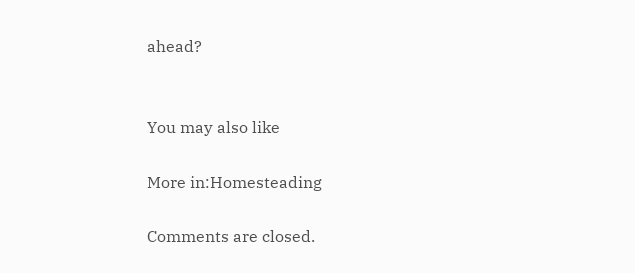ahead?


You may also like

More in:Homesteading

Comments are closed.